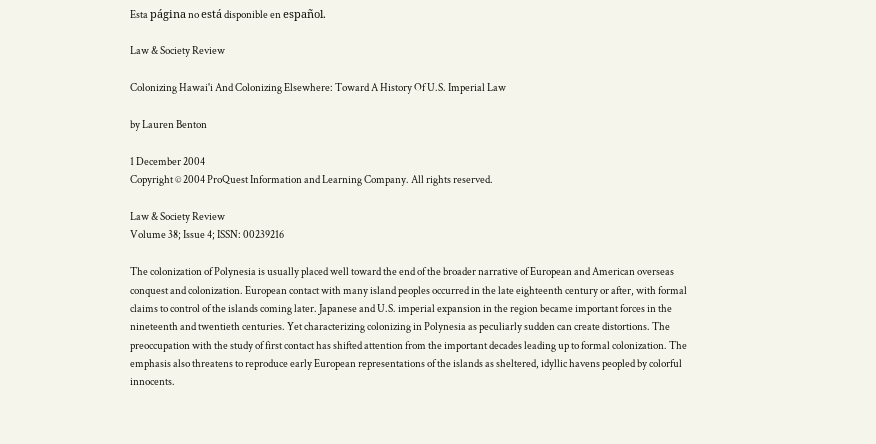Esta página no está disponible en español.

Law & Society Review

Colonizing Hawai'i And Colonizing Elsewhere: Toward A History Of U.S. Imperial Law

by Lauren Benton

1 December 2004
Copyright © 2004 ProQuest Information and Learning Company. All rights reserved.

Law & Society Review
Volume 38; Issue 4; ISSN: 00239216

The colonization of Polynesia is usually placed well toward the end of the broader narrative of European and American overseas conquest and colonization. European contact with many island peoples occurred in the late eighteenth century or after, with formal claims to control of the islands coming later. Japanese and U.S. imperial expansion in the region became important forces in the nineteenth and twentieth centuries. Yet characterizing colonizing in Polynesia as peculiarly sudden can create distortions. The preoccupation with the study of first contact has shifted attention from the important decades leading up to formal colonization. The emphasis also threatens to reproduce early European representations of the islands as sheltered, idyllic havens peopled by colorful innocents.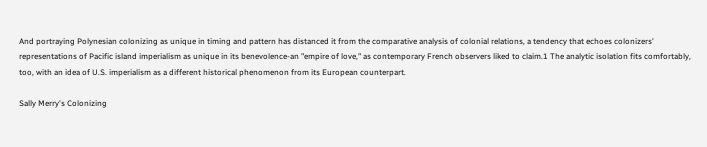And portraying Polynesian colonizing as unique in timing and pattern has distanced it from the comparative analysis of colonial relations, a tendency that echoes colonizers' representations of Pacific island imperialism as unique in its benevolence-an "empire of love," as contemporary French observers liked to claim.1 The analytic isolation fits comfortably, too, with an idea of U.S. imperialism as a different historical phenomenon from its European counterpart.

Sally Merry's Colonizing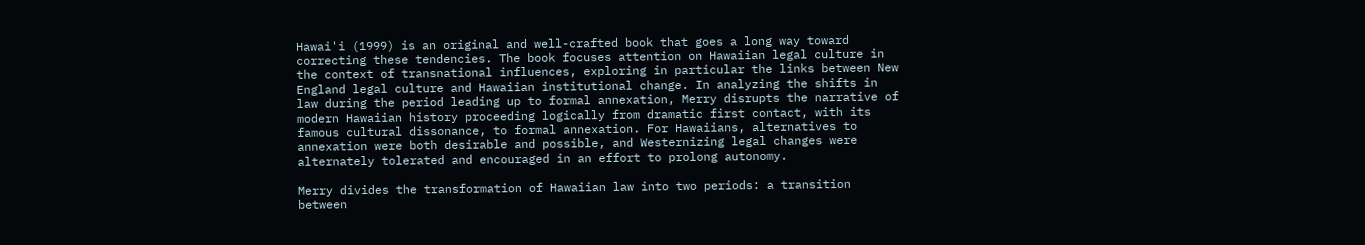Hawai'i (1999) is an original and well-crafted book that goes a long way toward correcting these tendencies. The book focuses attention on Hawaiian legal culture in the context of transnational influences, exploring in particular the links between New England legal culture and Hawaiian institutional change. In analyzing the shifts in law during the period leading up to formal annexation, Merry disrupts the narrative of modern Hawaiian history proceeding logically from dramatic first contact, with its famous cultural dissonance, to formal annexation. For Hawaiians, alternatives to annexation were both desirable and possible, and Westernizing legal changes were alternately tolerated and encouraged in an effort to prolong autonomy.

Merry divides the transformation of Hawaiian law into two periods: a transition between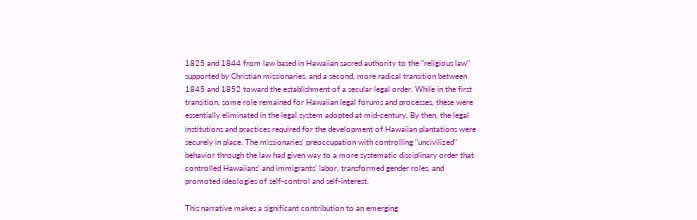1825 and 1844 from law based in Hawaiian sacred authority to the "religious law" supported by Christian missionaries, and a second, more radical transition between 1845 and 1852 toward the establishment of a secular legal order. While in the first transition, some role remained for Hawaiian legal forums and processes, these were essentially eliminated in the legal system adopted at mid-century. By then, the legal institutions and practices required for the development of Hawaiian plantations were securely in place. The missionaries' preoccupation with controlling "uncivilized" behavior through the law had given way to a more systematic disciplinary order that controlled Hawaiians' and immigrants' labor, transformed gender roles, and promoted ideologies of self-control and self-interest.

This narrative makes a significant contribution to an emerging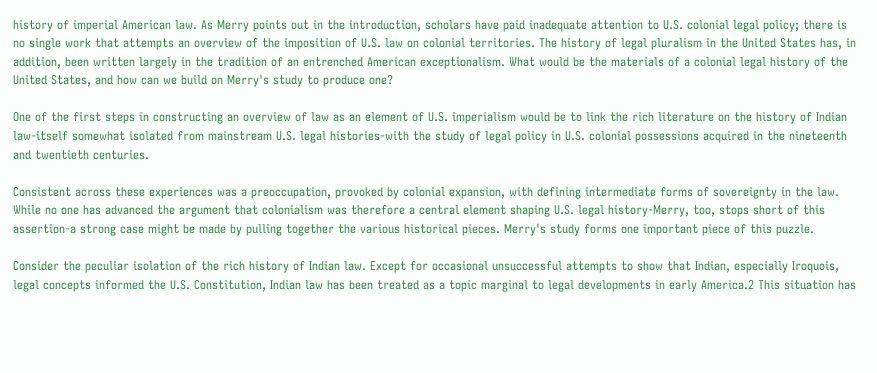history of imperial American law. As Merry points out in the introduction, scholars have paid inadequate attention to U.S. colonial legal policy; there is no single work that attempts an overview of the imposition of U.S. law on colonial territories. The history of legal pluralism in the United States has, in addition, been written largely in the tradition of an entrenched American exceptionalism. What would be the materials of a colonial legal history of the United States, and how can we build on Merry's study to produce one?

One of the first steps in constructing an overview of law as an element of U.S. imperialism would be to link the rich literature on the history of Indian law-itself somewhat isolated from mainstream U.S. legal histories-with the study of legal policy in U.S. colonial possessions acquired in the nineteenth and twentieth centuries.

Consistent across these experiences was a preoccupation, provoked by colonial expansion, with defining intermediate forms of sovereignty in the law. While no one has advanced the argument that colonialism was therefore a central element shaping U.S. legal history-Merry, too, stops short of this assertion-a strong case might be made by pulling together the various historical pieces. Merry's study forms one important piece of this puzzle.

Consider the peculiar isolation of the rich history of Indian law. Except for occasional unsuccessful attempts to show that Indian, especially Iroquois, legal concepts informed the U.S. Constitution, Indian law has been treated as a topic marginal to legal developments in early America.2 This situation has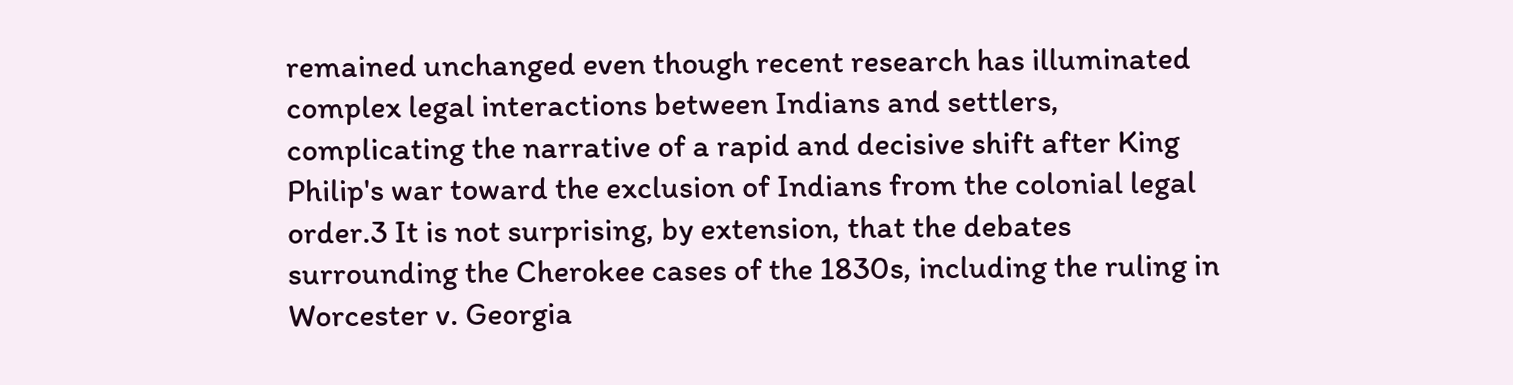remained unchanged even though recent research has illuminated complex legal interactions between Indians and settlers, complicating the narrative of a rapid and decisive shift after King Philip's war toward the exclusion of Indians from the colonial legal order.3 It is not surprising, by extension, that the debates surrounding the Cherokee cases of the 1830s, including the ruling in Worcester v. Georgia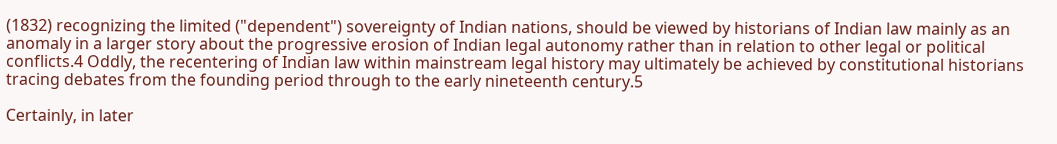(1832) recognizing the limited ("dependent") sovereignty of Indian nations, should be viewed by historians of Indian law mainly as an anomaly in a larger story about the progressive erosion of Indian legal autonomy rather than in relation to other legal or political conflicts.4 Oddly, the recentering of Indian law within mainstream legal history may ultimately be achieved by constitutional historians tracing debates from the founding period through to the early nineteenth century.5

Certainly, in later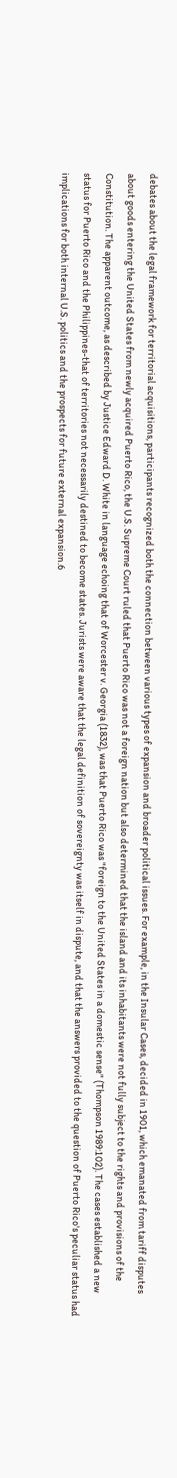debates about the legal framework for territorial acquisitions, participants recognized both the connection between various types of expansion and broader political issues. For example, in the Insular Cases, decided in 1901, which emanated from tariff disputes about goods entering the United States from newly acquired Puerto Rico, the U.S. Supreme Court ruled that Puerto Rico was not a foreign nation but also determined that the island and its inhabitants were not fully subject to the rights and provisions of the Constitution. The apparent outcome, as described by Justice Edward D. White in language echoing that of Worcester v. Georgia (1832), was that Puerto Rico was "foreign to the United States in a domestic sense" (Thompson 1989:102). The cases established a new status for Puerto Rico and the Philippines-that of territories not necessarily destined to become states. Jurists were aware that the legal definition of sovereignty was itself in dispute, and that the answers provided to the question of Puerto Rico's peculiar status had implications for both internal U.S. politics and the prospects for future external expansion.6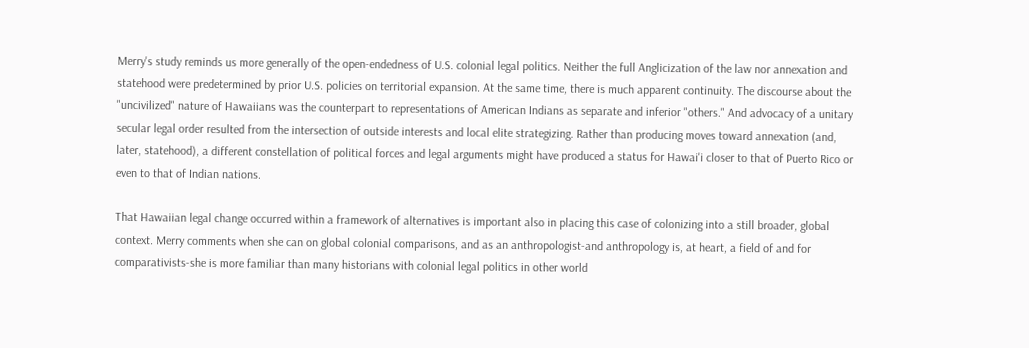Merry's study reminds us more generally of the open-endedness of U.S. colonial legal politics. Neither the full Anglicization of the law nor annexation and statehood were predetermined by prior U.S. policies on territorial expansion. At the same time, there is much apparent continuity. The discourse about the "uncivilized" nature of Hawaiians was the counterpart to representations of American Indians as separate and inferior "others." And advocacy of a unitary secular legal order resulted from the intersection of outside interests and local elite strategizing. Rather than producing moves toward annexation (and, later, statehood), a different constellation of political forces and legal arguments might have produced a status for Hawai'i closer to that of Puerto Rico or even to that of Indian nations.

That Hawaiian legal change occurred within a framework of alternatives is important also in placing this case of colonizing into a still broader, global context. Merry comments when she can on global colonial comparisons, and as an anthropologist-and anthropology is, at heart, a field of and for comparativists-she is more familiar than many historians with colonial legal politics in other world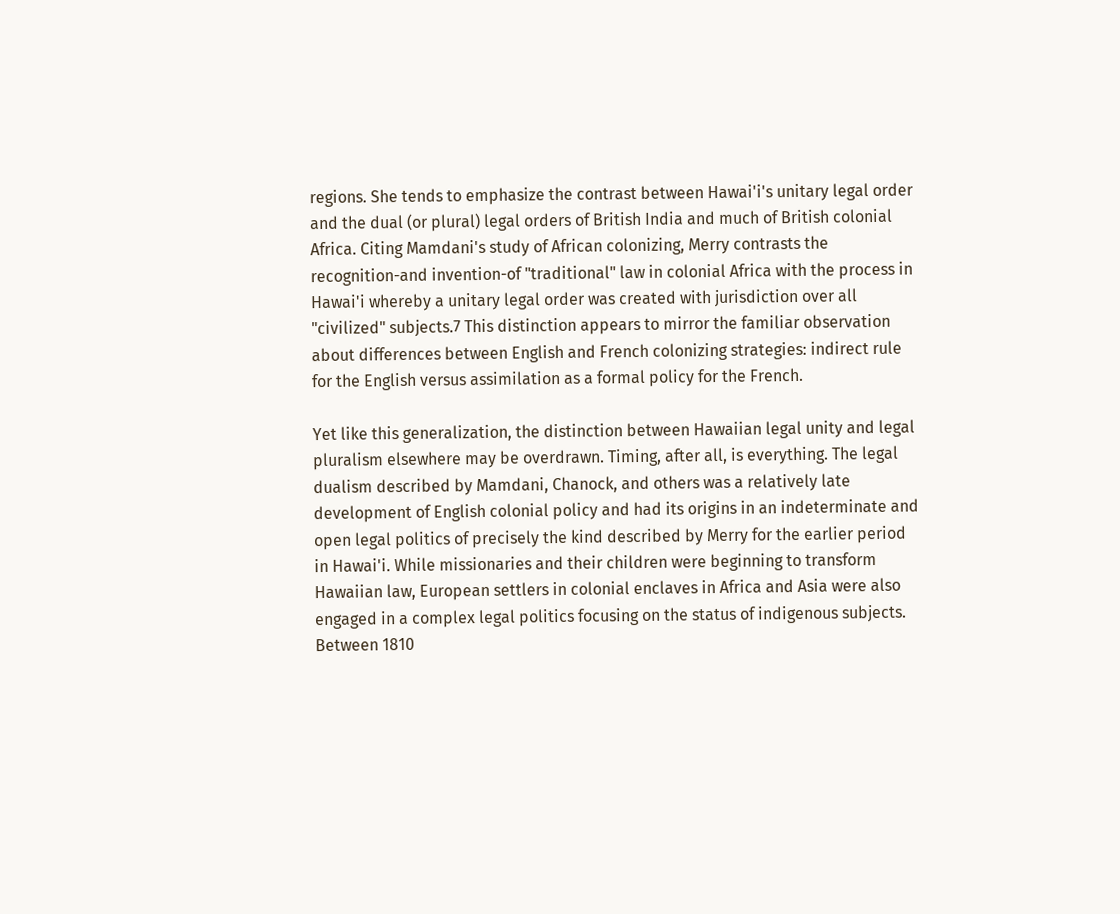regions. She tends to emphasize the contrast between Hawai'i's unitary legal order and the dual (or plural) legal orders of British India and much of British colonial Africa. Citing Mamdani's study of African colonizing, Merry contrasts the recognition-and invention-of "traditional" law in colonial Africa with the process in Hawai'i whereby a unitary legal order was created with jurisdiction over all "civilized" subjects.7 This distinction appears to mirror the familiar observation about differences between English and French colonizing strategies: indirect rule for the English versus assimilation as a formal policy for the French.

Yet like this generalization, the distinction between Hawaiian legal unity and legal pluralism elsewhere may be overdrawn. Timing, after all, is everything. The legal dualism described by Mamdani, Chanock, and others was a relatively late development of English colonial policy and had its origins in an indeterminate and open legal politics of precisely the kind described by Merry for the earlier period in Hawai'i. While missionaries and their children were beginning to transform Hawaiian law, European settlers in colonial enclaves in Africa and Asia were also engaged in a complex legal politics focusing on the status of indigenous subjects. Between 1810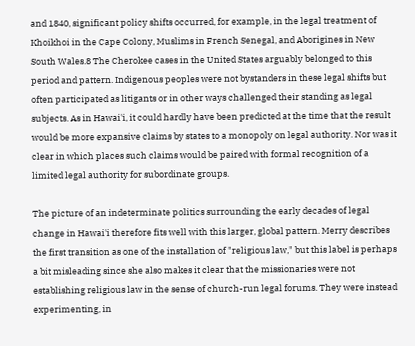and 1840, significant policy shifts occurred, for example, in the legal treatment of Khoikhoi in the Cape Colony, Muslims in French Senegal, and Aborigines in New South Wales.8 The Cherokee cases in the United States arguably belonged to this period and pattern. Indigenous peoples were not bystanders in these legal shifts but often participated as litigants or in other ways challenged their standing as legal subjects. As in Hawai'i, it could hardly have been predicted at the time that the result would be more expansive claims by states to a monopoly on legal authority. Nor was it clear in which places such claims would be paired with formal recognition of a limited legal authority for subordinate groups.

The picture of an indeterminate politics surrounding the early decades of legal change in Hawai'i therefore fits well with this larger, global pattern. Merry describes the first transition as one of the installation of "religious law," but this label is perhaps a bit misleading since she also makes it clear that the missionaries were not establishing religious law in the sense of church-run legal forums. They were instead experimenting, in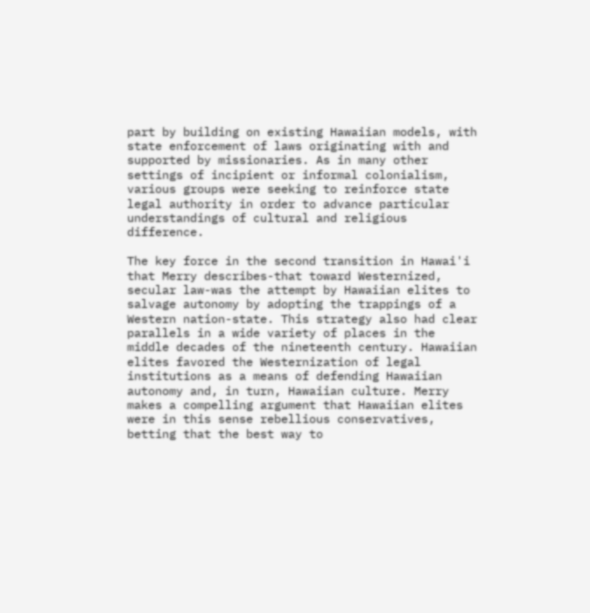part by building on existing Hawaiian models, with state enforcement of laws originating with and supported by missionaries. As in many other settings of incipient or informal colonialism, various groups were seeking to reinforce state legal authority in order to advance particular understandings of cultural and religious difference.

The key force in the second transition in Hawai'i that Merry describes-that toward Westernized, secular law-was the attempt by Hawaiian elites to salvage autonomy by adopting the trappings of a Western nation-state. This strategy also had clear parallels in a wide variety of places in the middle decades of the nineteenth century. Hawaiian elites favored the Westernization of legal institutions as a means of defending Hawaiian autonomy and, in turn, Hawaiian culture. Merry makes a compelling argument that Hawaiian elites were in this sense rebellious conservatives, betting that the best way to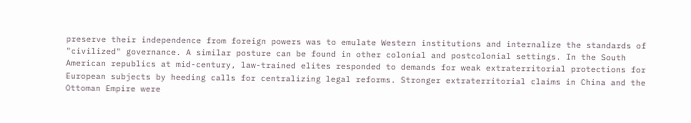preserve their independence from foreign powers was to emulate Western institutions and internalize the standards of "civilized" governance. A similar posture can be found in other colonial and postcolonial settings. In the South American republics at mid-century, law-trained elites responded to demands for weak extraterritorial protections for European subjects by heeding calls for centralizing legal reforms. Stronger extraterritorial claims in China and the Ottoman Empire were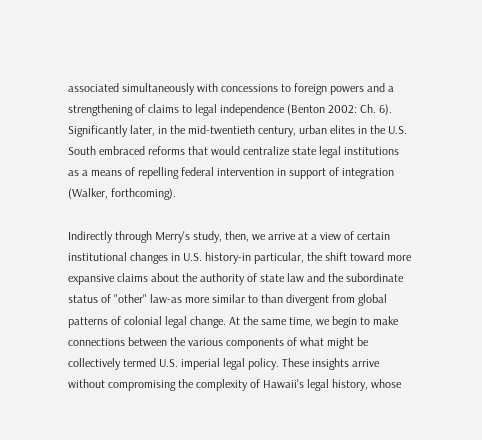associated simultaneously with concessions to foreign powers and a strengthening of claims to legal independence (Benton 2002: Ch. 6). Significantly later, in the mid-twentieth century, urban elites in the U.S. South embraced reforms that would centralize state legal institutions as a means of repelling federal intervention in support of integration (Walker, forthcoming).

Indirectly through Merry's study, then, we arrive at a view of certain institutional changes in U.S. history-in particular, the shift toward more expansive claims about the authority of state law and the subordinate status of "other" law-as more similar to than divergent from global patterns of colonial legal change. At the same time, we begin to make connections between the various components of what might be collectively termed U.S. imperial legal policy. These insights arrive without compromising the complexity of Hawaii's legal history, whose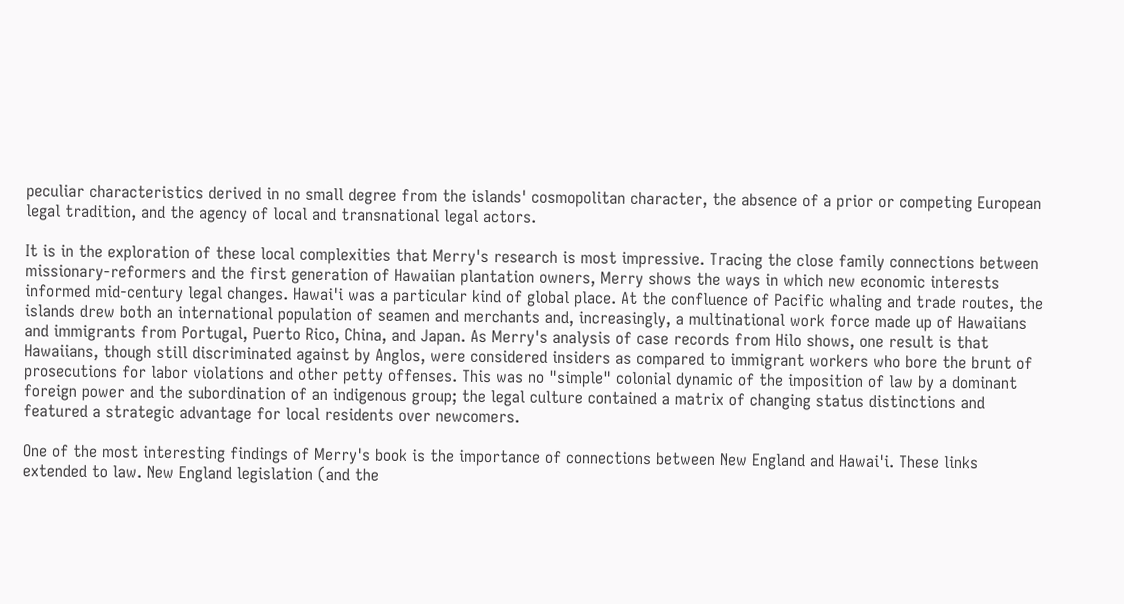peculiar characteristics derived in no small degree from the islands' cosmopolitan character, the absence of a prior or competing European legal tradition, and the agency of local and transnational legal actors.

It is in the exploration of these local complexities that Merry's research is most impressive. Tracing the close family connections between missionary-reformers and the first generation of Hawaiian plantation owners, Merry shows the ways in which new economic interests informed mid-century legal changes. Hawai'i was a particular kind of global place. At the confluence of Pacific whaling and trade routes, the islands drew both an international population of seamen and merchants and, increasingly, a multinational work force made up of Hawaiians and immigrants from Portugal, Puerto Rico, China, and Japan. As Merry's analysis of case records from Hilo shows, one result is that Hawaiians, though still discriminated against by Anglos, were considered insiders as compared to immigrant workers who bore the brunt of prosecutions for labor violations and other petty offenses. This was no "simple" colonial dynamic of the imposition of law by a dominant foreign power and the subordination of an indigenous group; the legal culture contained a matrix of changing status distinctions and featured a strategic advantage for local residents over newcomers.

One of the most interesting findings of Merry's book is the importance of connections between New England and Hawai'i. These links extended to law. New England legislation (and the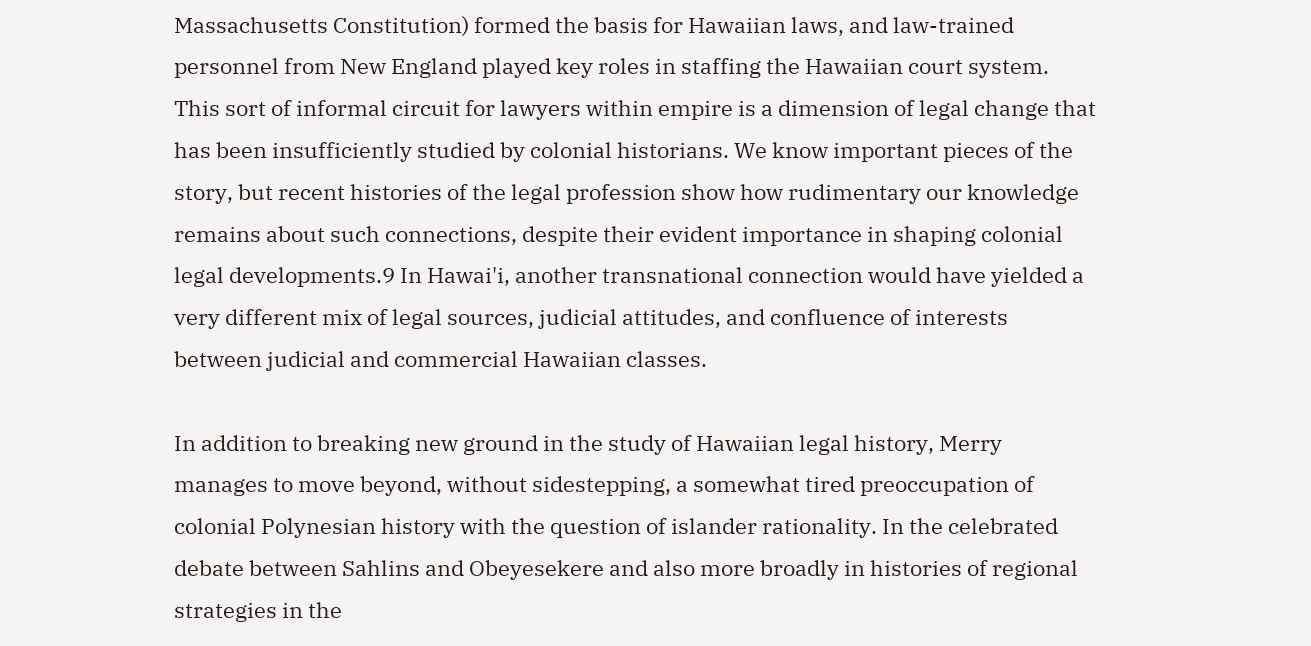Massachusetts Constitution) formed the basis for Hawaiian laws, and law-trained personnel from New England played key roles in staffing the Hawaiian court system. This sort of informal circuit for lawyers within empire is a dimension of legal change that has been insufficiently studied by colonial historians. We know important pieces of the story, but recent histories of the legal profession show how rudimentary our knowledge remains about such connections, despite their evident importance in shaping colonial legal developments.9 In Hawai'i, another transnational connection would have yielded a very different mix of legal sources, judicial attitudes, and confluence of interests between judicial and commercial Hawaiian classes.

In addition to breaking new ground in the study of Hawaiian legal history, Merry manages to move beyond, without sidestepping, a somewhat tired preoccupation of colonial Polynesian history with the question of islander rationality. In the celebrated debate between Sahlins and Obeyesekere and also more broadly in histories of regional strategies in the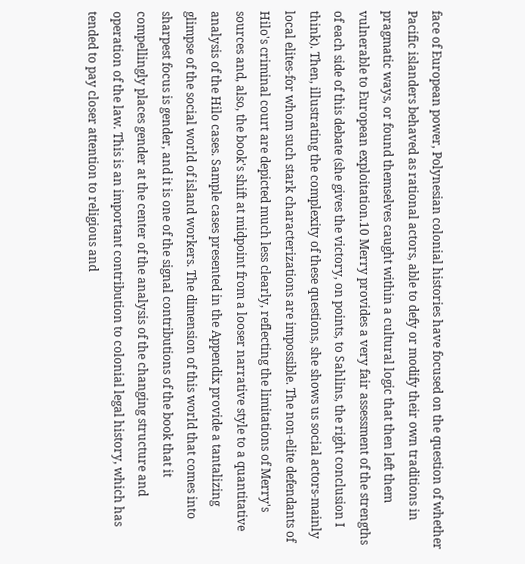face of European power, Polynesian colonial histories have focused on the question of whether Pacific islanders behaved as rational actors, able to defy or modify their own traditions in pragmatic ways, or found themselves caught within a cultural logic that then left them vulnerable to European exploitation.10 Merry provides a very fair assessment of the strengths of each side of this debate (she gives the victory, on points, to Sahlins, the right conclusion I think). Then, illustrating the complexity of these questions, she shows us social actors-mainly local elites-for whom such stark characterizations are impossible. The non-elite defendants of Hilo's criminal court are depicted much less clearly, reflecting the limitations of Merry's sources and, also, the book's shift at midpoint from a looser narrative style to a quantitative analysis of the Hilo cases. Sample cases presented in the Appendix provide a tantalizing glimpse of the social world of island workers. The dimension of this world that comes into sharpest focus is gender, and it is one of the signal contributions of the book that it compellingly places gender at the center of the analysis of the changing structure and operation of the law. This is an important contribution to colonial legal history, which has tended to pay closer attention to religious and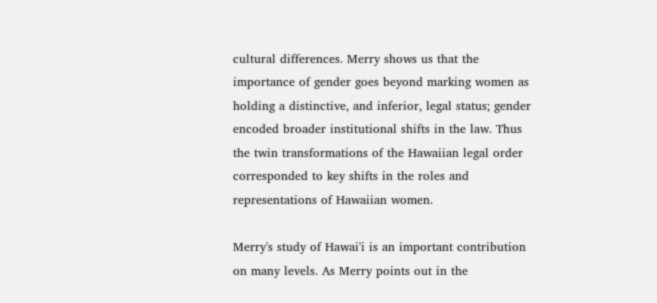cultural differences. Merry shows us that the importance of gender goes beyond marking women as holding a distinctive, and inferior, legal status; gender encoded broader institutional shifts in the law. Thus the twin transformations of the Hawaiian legal order corresponded to key shifts in the roles and representations of Hawaiian women.

Merry's study of Hawai'i is an important contribution on many levels. As Merry points out in the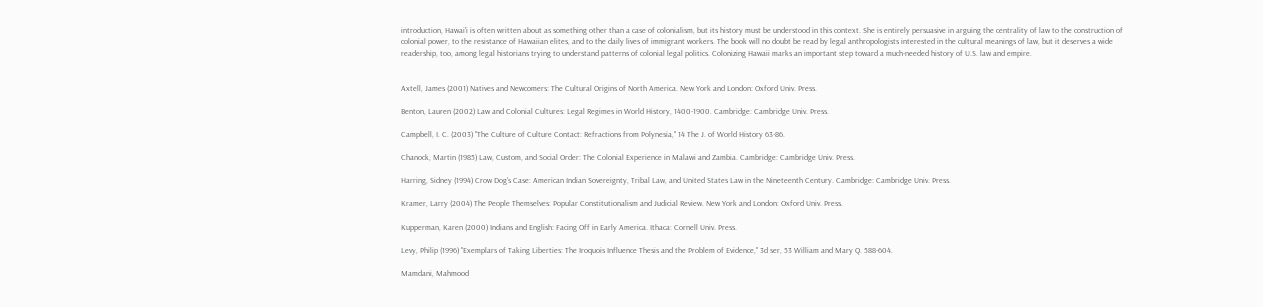introduction, Hawai'i is often written about as something other than a case of colonialism, but its history must be understood in this context. She is entirely persuasive in arguing the centrality of law to the construction of colonial power, to the resistance of Hawaiian elites, and to the daily lives of immigrant workers. The book will no doubt be read by legal anthropologists interested in the cultural meanings of law, but it deserves a wide readership, too, among legal historians trying to understand patterns of colonial legal politics. Colonizing Hawaii marks an important step toward a much-needed history of U.S. law and empire.


Axtell, James (2001) Natives and Newcomers: The Cultural Origins of North America. New York and London: Oxford Univ. Press.

Benton, Lauren (2002) Law and Colonial Cultures: Legal Regimes in World History, 1400-1900. Cambridge: Cambridge Univ. Press.

Campbell, I. C. (2003) "The Culture of Culture Contact: Refractions from Polynesia," 14 The J. of World History 63-86.

Chanock, Martin (1985) Law, Custom, and Social Order: The Colonial Experience in Malawi and Zambia. Cambridge: Cambridge Univ. Press.

Harring, Sidney (1994) Crow Dog's Case: American Indian Sovereignty, Tribal Law, and United States Law in the Nineteenth Century. Cambridge: Cambridge Univ. Press.

Kramer, Larry (2004) The People Themselves: Popular Constitutionalism and Judicial Review. New York and London: Oxford Univ. Press.

Kupperman, Karen (2000) Indians and English: Facing Off in Early America. Ithaca: Cornell Univ. Press.

Levy, Philip (1996) "Exemplars of Taking Liberties: The Iroquois Influence Thesis and the Problem of Evidence," 3d ser, 53 William and Mary Q. 588-604.

Mamdani, Mahmood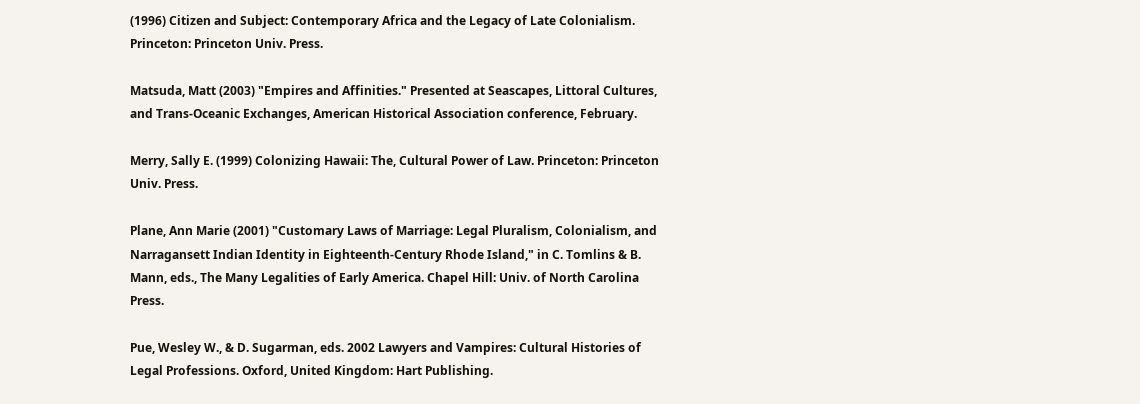(1996) Citizen and Subject: Contemporary Africa and the Legacy of Late Colonialism. Princeton: Princeton Univ. Press.

Matsuda, Matt (2003) "Empires and Affinities." Presented at Seascapes, Littoral Cultures, and Trans-Oceanic Exchanges, American Historical Association conference, February.

Merry, Sally E. (1999) Colonizing Hawaii: The, Cultural Power of Law. Princeton: Princeton Univ. Press.

Plane, Ann Marie (2001) "Customary Laws of Marriage: Legal Pluralism, Colonialism, and Narragansett Indian Identity in Eighteenth-Century Rhode Island," in C. Tomlins & B. Mann, eds., The Many Legalities of Early America. Chapel Hill: Univ. of North Carolina Press.

Pue, Wesley W., & D. Sugarman, eds. 2002 Lawyers and Vampires: Cultural Histories of Legal Professions. Oxford, United Kingdom: Hart Publishing.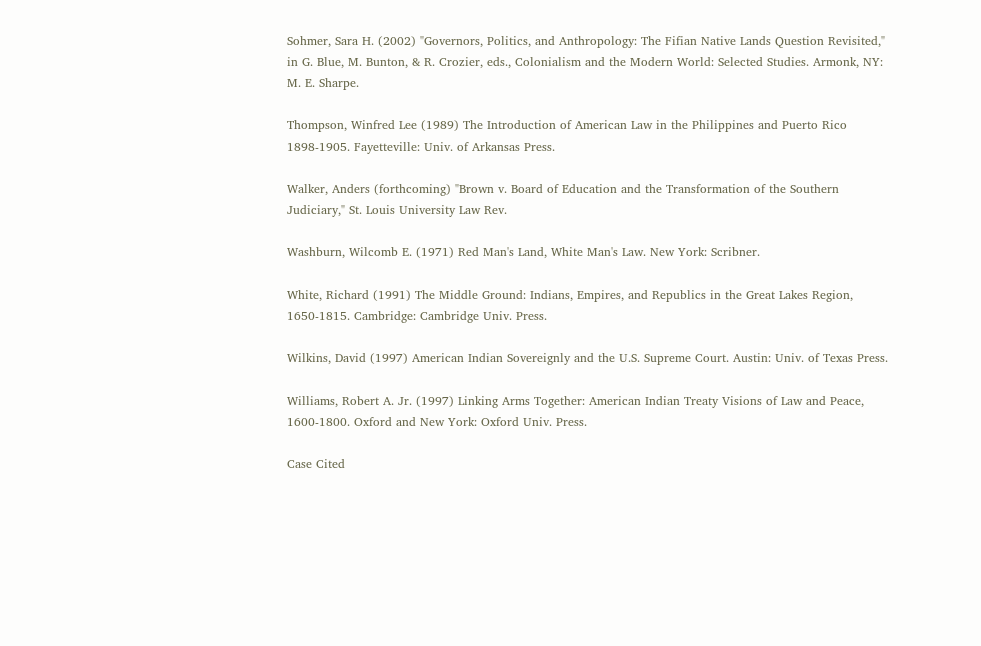Sohmer, Sara H. (2002) "Governors, Politics, and Anthropology: The Fifian Native Lands Question Revisited," in G. Blue, M. Bunton, & R. Crozier, eds., Colonialism and the Modern World: Selected Studies. Armonk, NY: M. E. Sharpe.

Thompson, Winfred Lee (1989) The Introduction of American Law in the Philippines and Puerto Rico 1898-1905. Fayetteville: Univ. of Arkansas Press.

Walker, Anders (forthcoming) "Brown v. Board of Education and the Transformation of the Southern Judiciary," St. Louis University Law Rev.

Washburn, Wilcomb E. (1971) Red Man's Land, White Man's Law. New York: Scribner.

White, Richard (1991) The Middle Ground: Indians, Empires, and Republics in the Great Lakes Region, 1650-1815. Cambridge: Cambridge Univ. Press.

Wilkins, David (1997) American Indian Sovereignly and the U.S. Supreme Court. Austin: Univ. of Texas Press.

Williams, Robert A. Jr. (1997) Linking Arms Together: American Indian Treaty Visions of Law and Peace, 1600-1800. Oxford and New York: Oxford Univ. Press.

Case Cited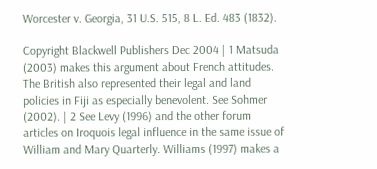Worcester v. Georgia, 31 U.S. 515, 8 L. Ed. 483 (1832).

Copyright Blackwell Publishers Dec 2004 | 1 Matsuda (2003) makes this argument about French attitudes. The British also represented their legal and land policies in Fiji as especially benevolent. See Sohmer (2002). | 2 See Levy (1996) and the other forum articles on Iroquois legal influence in the same issue of William and Mary Quarterly. Williams (1997) makes a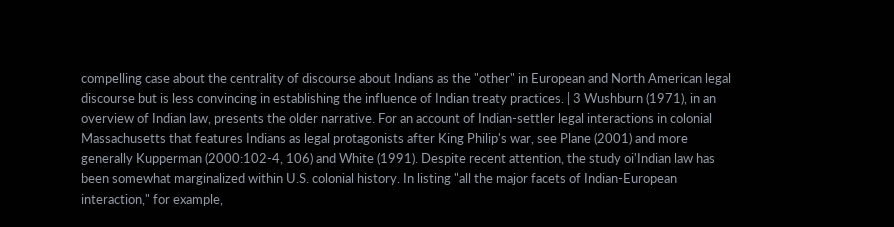compelling case about the centrality of discourse about Indians as the "other" in European and North American legal discourse but is less convincing in establishing the influence of Indian treaty practices. | 3 Wushburn (1971), in an overview of Indian law, presents the older narrative. For an account of Indian-settler legal interactions in colonial Massachusetts that features Indians as legal protagonists after King Philip's war, see Plane (2001) and more generally Kupperman (2000:102-4, 106) and White (1991). Despite recent attention, the study oi'Indian law has been somewhat marginalized within U.S. colonial history. In listing "all the major facets of Indian-European interaction," for example,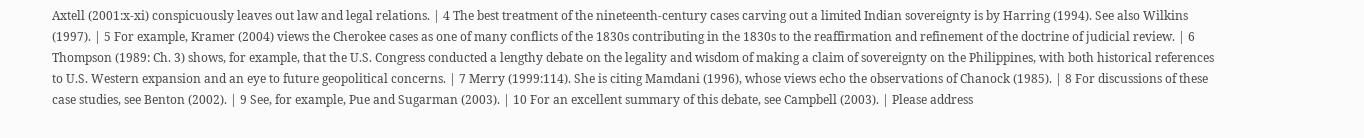Axtell (2001:x-xi) conspicuously leaves out law and legal relations. | 4 The best treatment of the nineteenth-century cases carving out a limited Indian sovereignty is by Harring (1994). See also Wilkins (1997). | 5 For example, Kramer (2004) views the Cherokee cases as one of many conflicts of the 1830s contributing in the 1830s to the reaffirmation and refinement of the doctrine of judicial review. | 6 Thompson (1989: Ch. 3) shows, for example, that the U.S. Congress conducted a lengthy debate on the legality and wisdom of making a claim of sovereignty on the Philippines, with both historical references to U.S. Western expansion and an eye to future geopolitical concerns. | 7 Merry (1999:114). She is citing Mamdani (1996), whose views echo the observations of Chanock (1985). | 8 For discussions of these case studies, see Benton (2002). | 9 See, for example, Pue and Sugarman (2003). | 10 For an excellent summary of this debate, see Campbell (2003). | Please address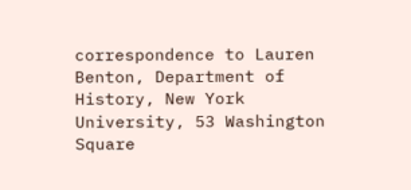correspondence to Lauren Benton, Department of History, New York University, 53 Washington Square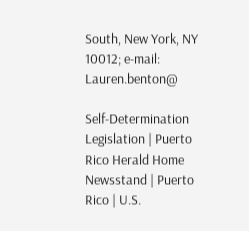South, New York, NY 10012; e-mail: Lauren.benton@

Self-Determination Legislation | Puerto Rico Herald Home
Newsstand | Puerto Rico | U.S.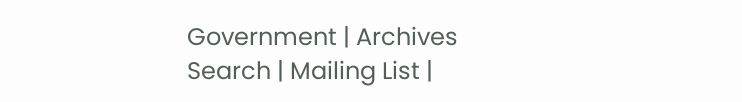Government | Archives
Search | Mailing List |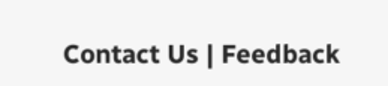Contact Us | Feedback